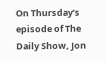On Thursday’s episode of The Daily Show, Jon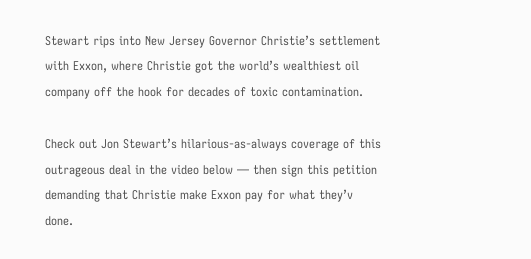Stewart rips into New Jersey Governor Christie’s settlement with Exxon, where Christie got the world’s wealthiest oil company off the hook for decades of toxic contamination.

Check out Jon Stewart’s hilarious-as-always coverage of this outrageous deal in the video below — then sign this petition demanding that Christie make Exxon pay for what they’v done.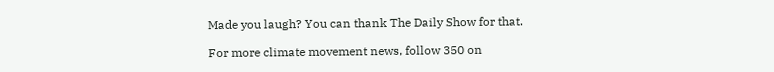Made you laugh? You can thank The Daily Show for that.

For more climate movement news, follow 350 on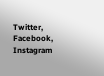Twitter, Facebook, Instagram